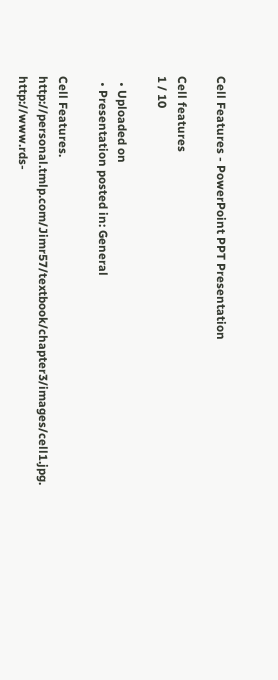Cell Features - PowerPoint PPT Presentation

Cell features
1 / 10

  • Uploaded on
  • Presentation posted in: General

Cell Features. http://personal.tmlp.com/Jimr57/textbook/chapter3/images/cell1.jpg. http://www.rds-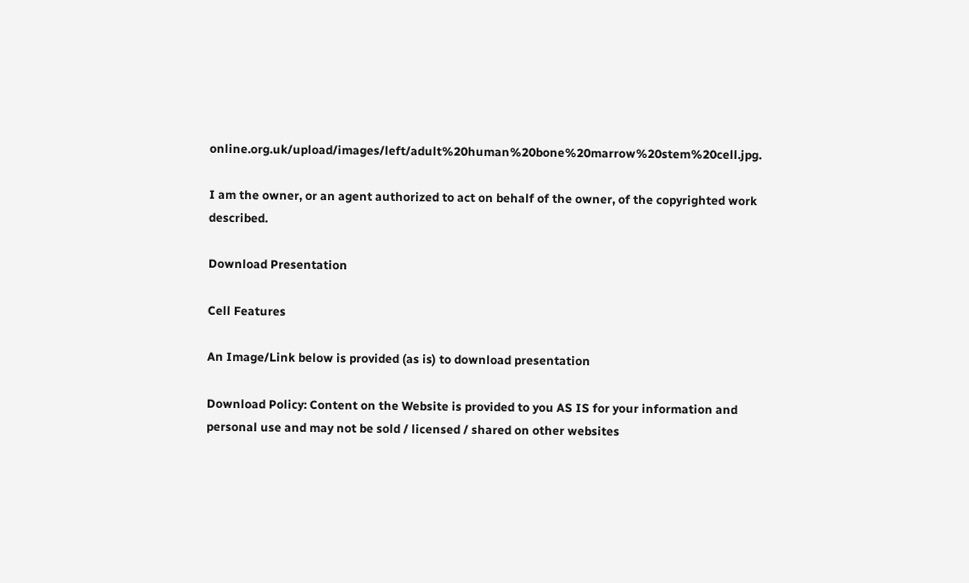online.org.uk/upload/images/left/adult%20human%20bone%20marrow%20stem%20cell.jpg.

I am the owner, or an agent authorized to act on behalf of the owner, of the copyrighted work described.

Download Presentation

Cell Features

An Image/Link below is provided (as is) to download presentation

Download Policy: Content on the Website is provided to you AS IS for your information and personal use and may not be sold / licensed / shared on other websites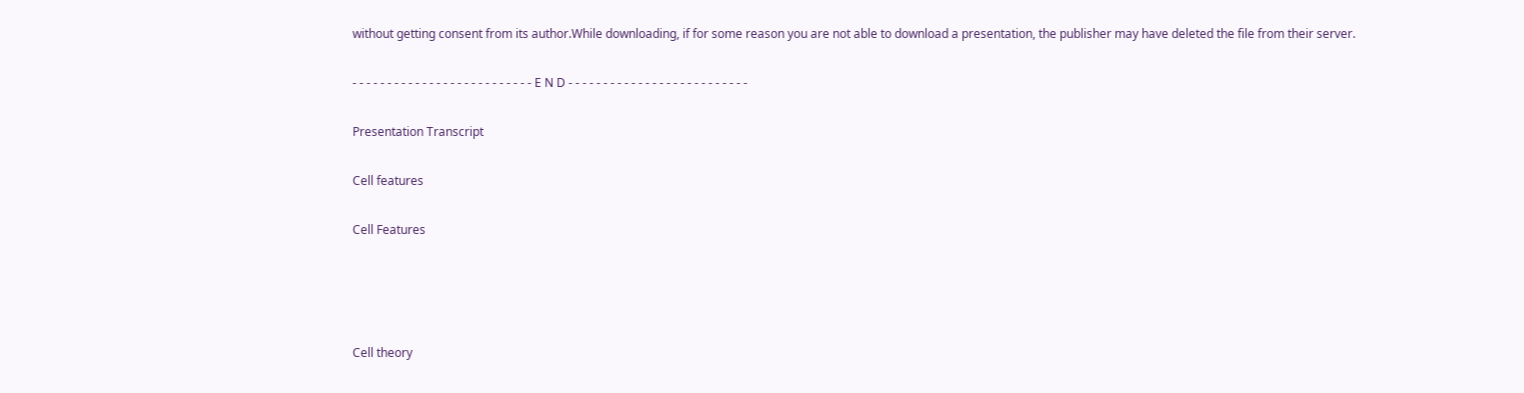without getting consent from its author.While downloading, if for some reason you are not able to download a presentation, the publisher may have deleted the file from their server.

- - - - - - - - - - - - - - - - - - - - - - - - - - E N D - - - - - - - - - - - - - - - - - - - - - - - - - -

Presentation Transcript

Cell features

Cell Features




Cell theory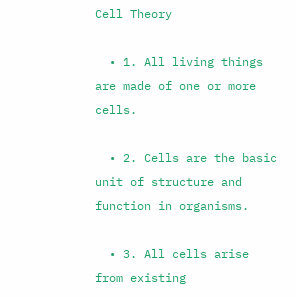Cell Theory

  • 1. All living things are made of one or more cells.

  • 2. Cells are the basic unit of structure and function in organisms.

  • 3. All cells arise from existing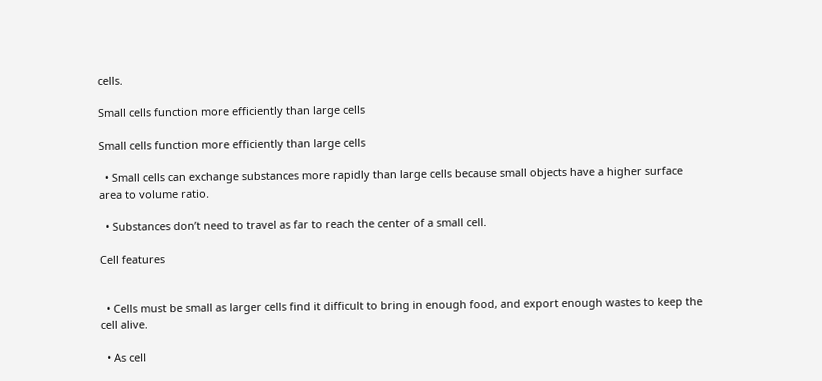cells.

Small cells function more efficiently than large cells

Small cells function more efficiently than large cells

  • Small cells can exchange substances more rapidly than large cells because small objects have a higher surface area to volume ratio.

  • Substances don’t need to travel as far to reach the center of a small cell.

Cell features


  • Cells must be small as larger cells find it difficult to bring in enough food, and export enough wastes to keep the cell alive.

  • As cell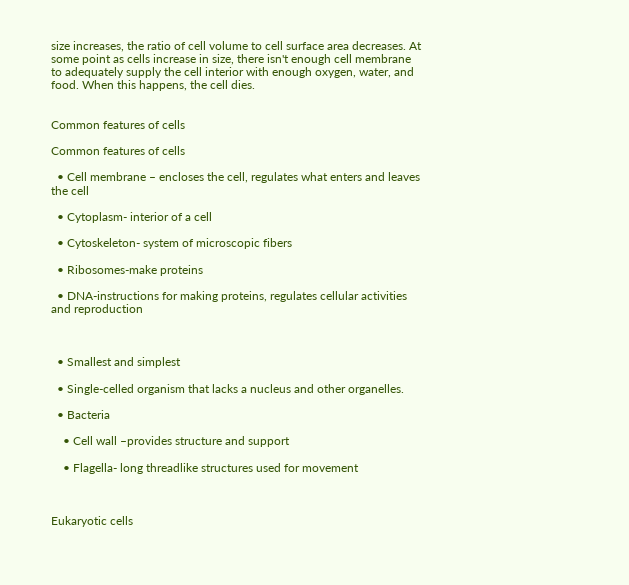size increases, the ratio of cell volume to cell surface area decreases. At some point as cells increase in size, there isn't enough cell membrane to adequately supply the cell interior with enough oxygen, water, and food. When this happens, the cell dies.


Common features of cells

Common features of cells

  • Cell membrane – encloses the cell, regulates what enters and leaves the cell

  • Cytoplasm- interior of a cell

  • Cytoskeleton- system of microscopic fibers

  • Ribosomes-make proteins

  • DNA-instructions for making proteins, regulates cellular activities and reproduction



  • Smallest and simplest

  • Single-celled organism that lacks a nucleus and other organelles.

  • Bacteria

    • Cell wall –provides structure and support

    • Flagella- long threadlike structures used for movement



Eukaryotic cells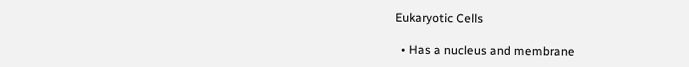Eukaryotic Cells

  • Has a nucleus and membrane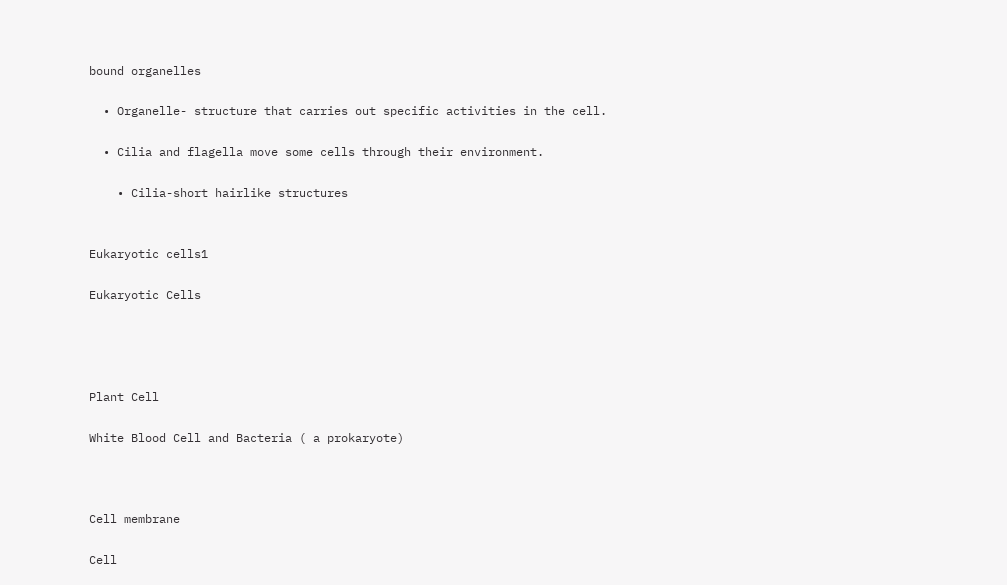bound organelles

  • Organelle- structure that carries out specific activities in the cell.

  • Cilia and flagella move some cells through their environment.

    • Cilia-short hairlike structures


Eukaryotic cells1

Eukaryotic Cells




Plant Cell

White Blood Cell and Bacteria ( a prokaryote)



Cell membrane

Cell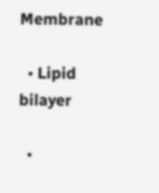Membrane

  • Lipid bilayer

  •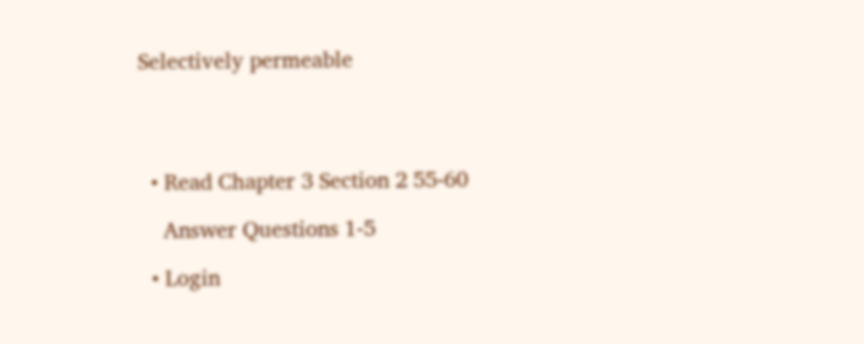Selectively permeable




  • Read Chapter 3 Section 2 55-60

    Answer Questions 1-5

  • Login